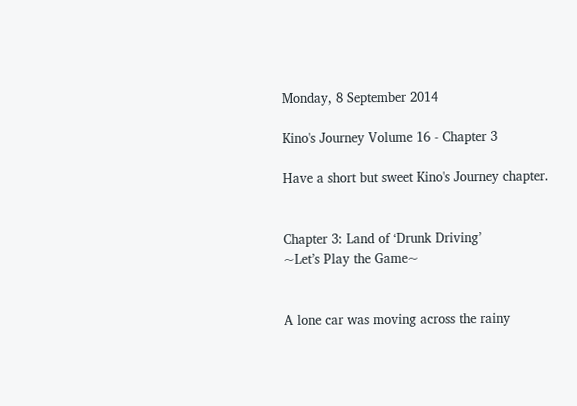Monday, 8 September 2014

Kino's Journey Volume 16 - Chapter 3

Have a short but sweet Kino's Journey chapter.


Chapter 3: Land of ‘Drunk Driving’
~Let’s Play the Game~


A lone car was moving across the rainy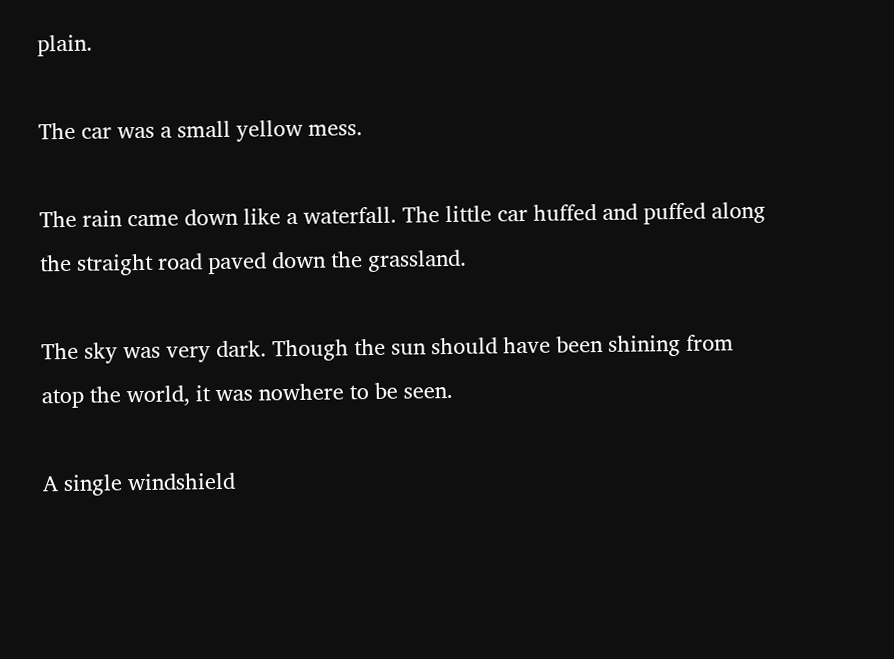plain.

The car was a small yellow mess.

The rain came down like a waterfall. The little car huffed and puffed along the straight road paved down the grassland.

The sky was very dark. Though the sun should have been shining from atop the world, it was nowhere to be seen.

A single windshield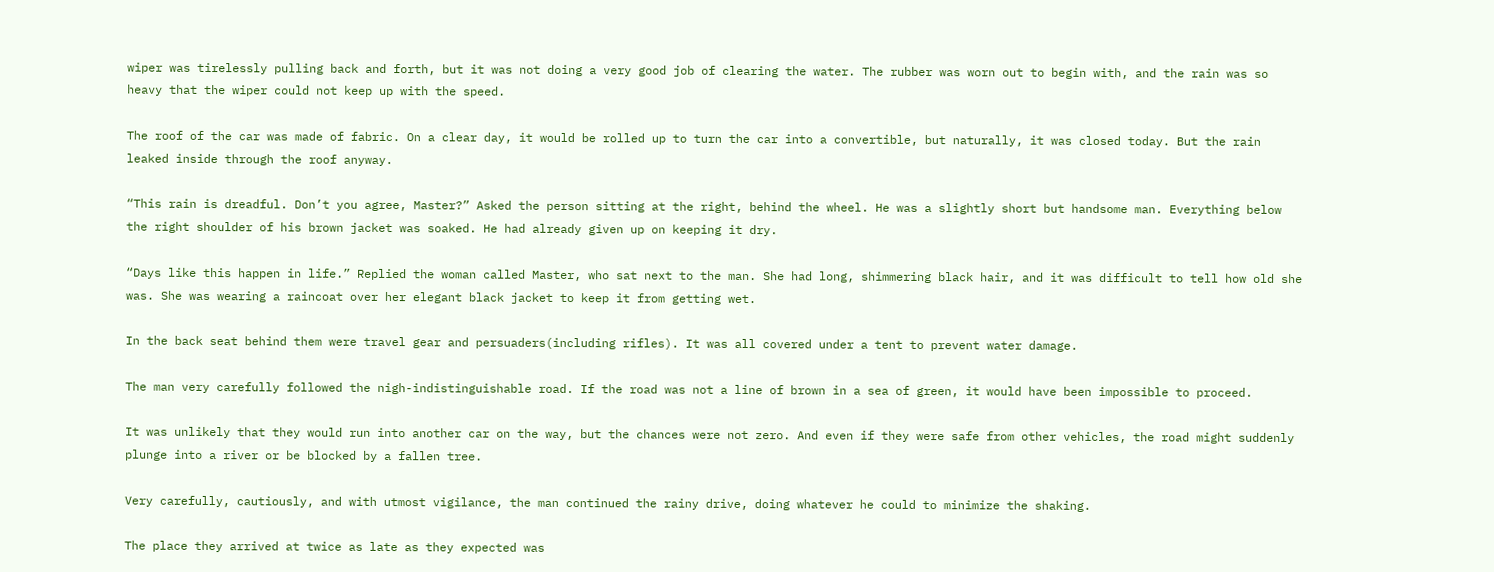wiper was tirelessly pulling back and forth, but it was not doing a very good job of clearing the water. The rubber was worn out to begin with, and the rain was so heavy that the wiper could not keep up with the speed.

The roof of the car was made of fabric. On a clear day, it would be rolled up to turn the car into a convertible, but naturally, it was closed today. But the rain leaked inside through the roof anyway.

“This rain is dreadful. Don’t you agree, Master?” Asked the person sitting at the right, behind the wheel. He was a slightly short but handsome man. Everything below the right shoulder of his brown jacket was soaked. He had already given up on keeping it dry.

“Days like this happen in life.” Replied the woman called Master, who sat next to the man. She had long, shimmering black hair, and it was difficult to tell how old she was. She was wearing a raincoat over her elegant black jacket to keep it from getting wet.

In the back seat behind them were travel gear and persuaders(including rifles). It was all covered under a tent to prevent water damage.

The man very carefully followed the nigh-indistinguishable road. If the road was not a line of brown in a sea of green, it would have been impossible to proceed.

It was unlikely that they would run into another car on the way, but the chances were not zero. And even if they were safe from other vehicles, the road might suddenly plunge into a river or be blocked by a fallen tree.

Very carefully, cautiously, and with utmost vigilance, the man continued the rainy drive, doing whatever he could to minimize the shaking.

The place they arrived at twice as late as they expected was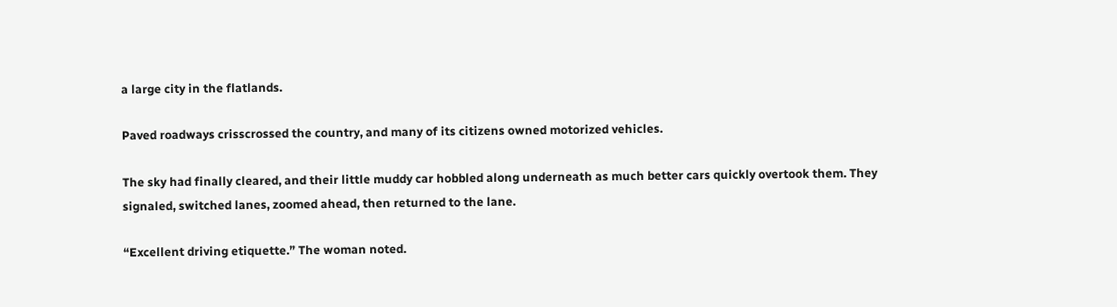a large city in the flatlands.

Paved roadways crisscrossed the country, and many of its citizens owned motorized vehicles.

The sky had finally cleared, and their little muddy car hobbled along underneath as much better cars quickly overtook them. They signaled, switched lanes, zoomed ahead, then returned to the lane.

“Excellent driving etiquette.” The woman noted.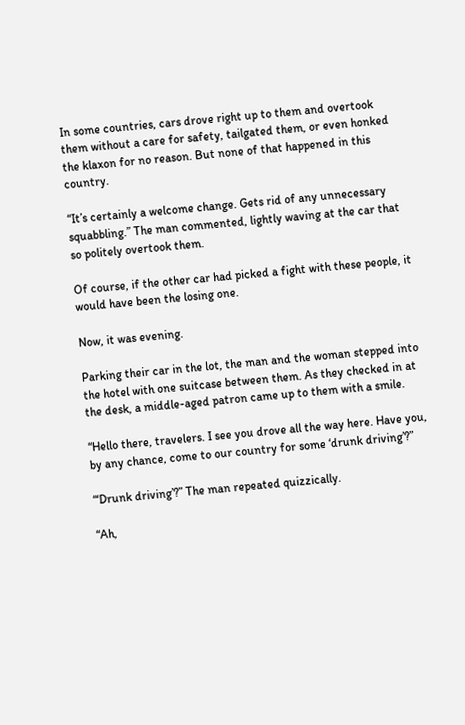In some countries, cars drove right up to them and overtook them without a care for safety, tailgated them, or even honked the klaxon for no reason. But none of that happened in this country.

“It’s certainly a welcome change. Gets rid of any unnecessary squabbling.” The man commented, lightly waving at the car that so politely overtook them.

Of course, if the other car had picked a fight with these people, it would have been the losing one.

Now, it was evening.

Parking their car in the lot, the man and the woman stepped into the hotel with one suitcase between them. As they checked in at the desk, a middle-aged patron came up to them with a smile.

“Hello there, travelers. I see you drove all the way here. Have you, by any chance, come to our country for some ‘drunk driving’?”

“‘Drunk driving’?” The man repeated quizzically.

“Ah,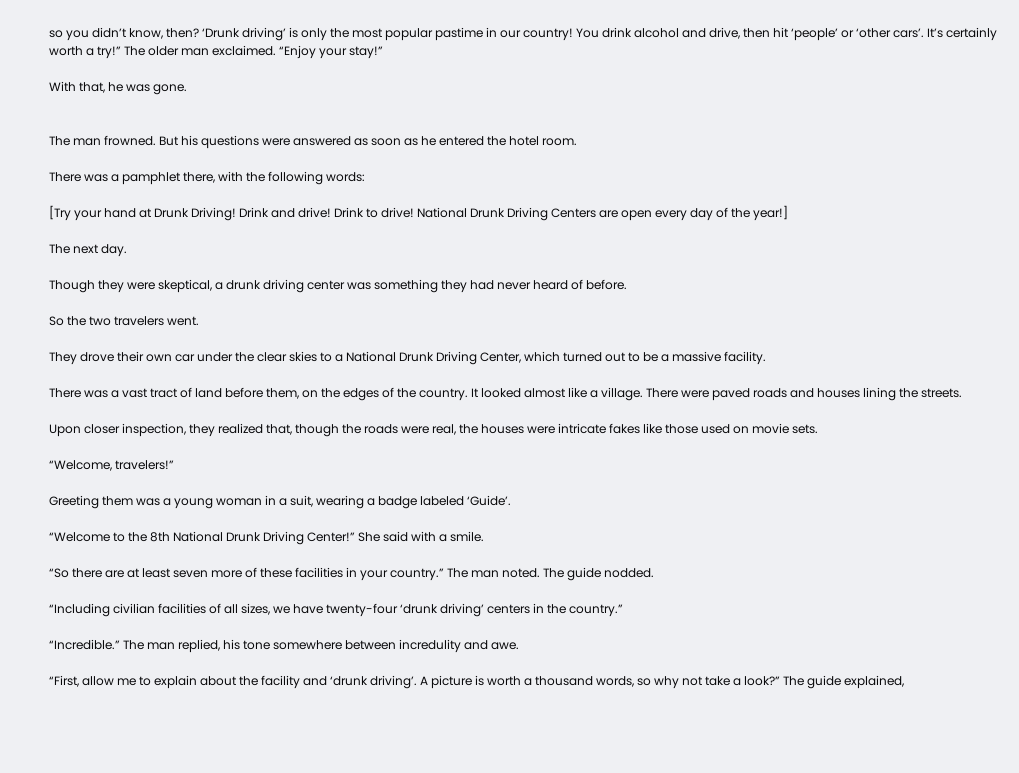so you didn’t know, then? ‘Drunk driving’ is only the most popular pastime in our country! You drink alcohol and drive, then hit ‘people’ or ‘other cars’. It’s certainly worth a try!” The older man exclaimed. “Enjoy your stay!”

With that, he was gone.


The man frowned. But his questions were answered as soon as he entered the hotel room.

There was a pamphlet there, with the following words:

[Try your hand at Drunk Driving! Drink and drive! Drink to drive! National Drunk Driving Centers are open every day of the year!]

The next day.

Though they were skeptical, a drunk driving center was something they had never heard of before.

So the two travelers went.

They drove their own car under the clear skies to a National Drunk Driving Center, which turned out to be a massive facility.

There was a vast tract of land before them, on the edges of the country. It looked almost like a village. There were paved roads and houses lining the streets.

Upon closer inspection, they realized that, though the roads were real, the houses were intricate fakes like those used on movie sets.

“Welcome, travelers!”

Greeting them was a young woman in a suit, wearing a badge labeled ‘Guide’.

“Welcome to the 8th National Drunk Driving Center!” She said with a smile.

“So there are at least seven more of these facilities in your country.” The man noted. The guide nodded.

“Including civilian facilities of all sizes, we have twenty-four ‘drunk driving’ centers in the country.”

“Incredible.” The man replied, his tone somewhere between incredulity and awe.

“First, allow me to explain about the facility and ‘drunk driving’. A picture is worth a thousand words, so why not take a look?” The guide explained,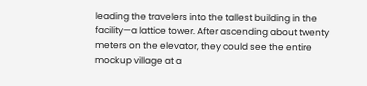leading the travelers into the tallest building in the facility—a lattice tower. After ascending about twenty meters on the elevator, they could see the entire mockup village at a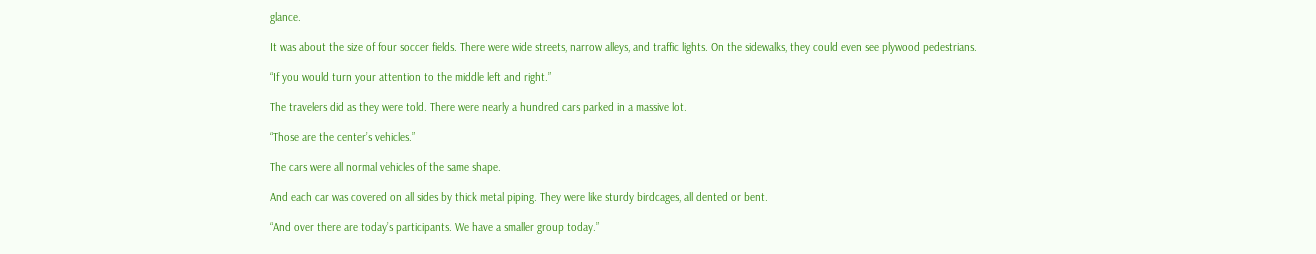glance.

It was about the size of four soccer fields. There were wide streets, narrow alleys, and traffic lights. On the sidewalks, they could even see plywood pedestrians.

“If you would turn your attention to the middle left and right.”

The travelers did as they were told. There were nearly a hundred cars parked in a massive lot.

“Those are the center’s vehicles.”

The cars were all normal vehicles of the same shape.

And each car was covered on all sides by thick metal piping. They were like sturdy birdcages, all dented or bent.

“And over there are today’s participants. We have a smaller group today.”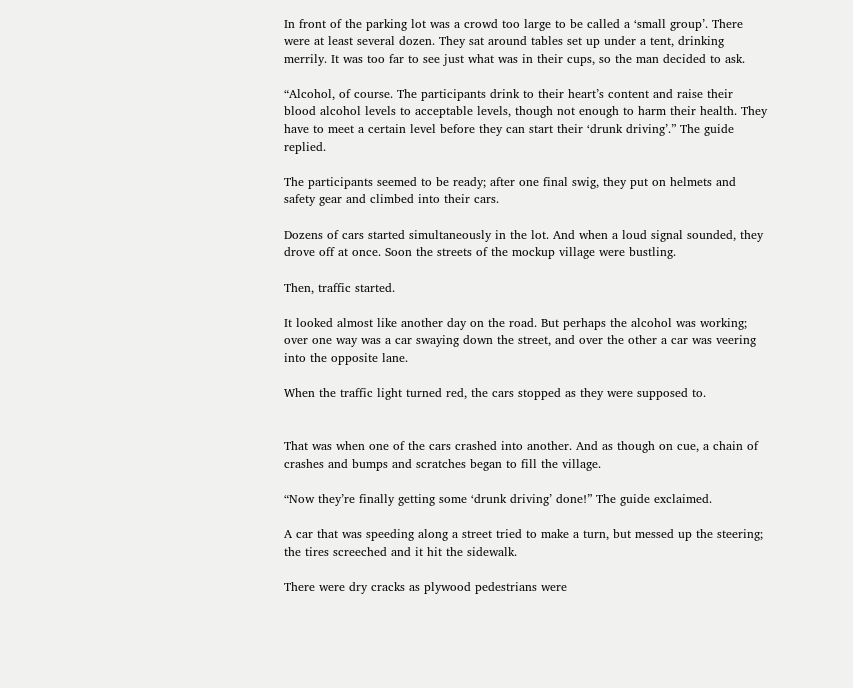In front of the parking lot was a crowd too large to be called a ‘small group’. There were at least several dozen. They sat around tables set up under a tent, drinking merrily. It was too far to see just what was in their cups, so the man decided to ask.

“Alcohol, of course. The participants drink to their heart’s content and raise their blood alcohol levels to acceptable levels, though not enough to harm their health. They have to meet a certain level before they can start their ‘drunk driving’.” The guide replied.

The participants seemed to be ready; after one final swig, they put on helmets and safety gear and climbed into their cars.

Dozens of cars started simultaneously in the lot. And when a loud signal sounded, they drove off at once. Soon the streets of the mockup village were bustling.

Then, traffic started.

It looked almost like another day on the road. But perhaps the alcohol was working; over one way was a car swaying down the street, and over the other a car was veering into the opposite lane.

When the traffic light turned red, the cars stopped as they were supposed to.


That was when one of the cars crashed into another. And as though on cue, a chain of crashes and bumps and scratches began to fill the village.

“Now they’re finally getting some ‘drunk driving’ done!” The guide exclaimed.

A car that was speeding along a street tried to make a turn, but messed up the steering; the tires screeched and it hit the sidewalk.

There were dry cracks as plywood pedestrians were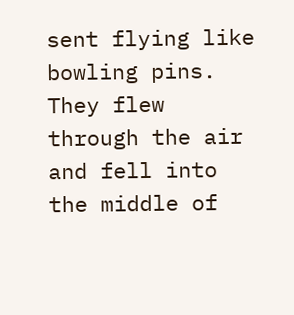sent flying like bowling pins. They flew through the air and fell into the middle of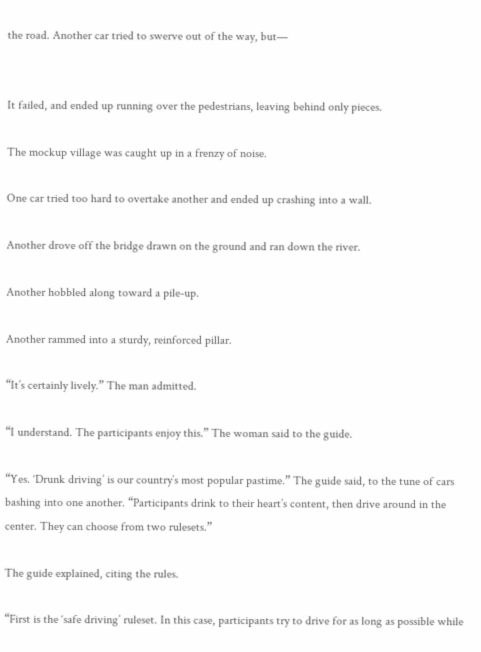the road. Another car tried to swerve out of the way, but—


It failed, and ended up running over the pedestrians, leaving behind only pieces.

The mockup village was caught up in a frenzy of noise.

One car tried too hard to overtake another and ended up crashing into a wall.

Another drove off the bridge drawn on the ground and ran down the river.

Another hobbled along toward a pile-up.

Another rammed into a sturdy, reinforced pillar.

“It’s certainly lively.” The man admitted.

“I understand. The participants enjoy this.” The woman said to the guide.

“Yes. ‘Drunk driving’ is our country’s most popular pastime.” The guide said, to the tune of cars bashing into one another. “Participants drink to their heart’s content, then drive around in the center. They can choose from two rulesets.”

The guide explained, citing the rules.

“First is the ‘safe driving’ ruleset. In this case, participants try to drive for as long as possible while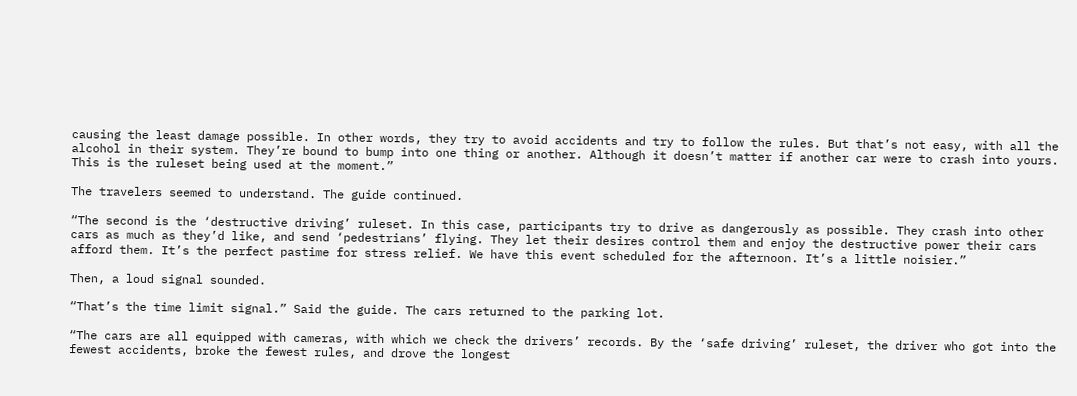causing the least damage possible. In other words, they try to avoid accidents and try to follow the rules. But that’s not easy, with all the alcohol in their system. They’re bound to bump into one thing or another. Although it doesn’t matter if another car were to crash into yours. This is the ruleset being used at the moment.”

The travelers seemed to understand. The guide continued.

“The second is the ‘destructive driving’ ruleset. In this case, participants try to drive as dangerously as possible. They crash into other cars as much as they’d like, and send ‘pedestrians’ flying. They let their desires control them and enjoy the destructive power their cars afford them. It’s the perfect pastime for stress relief. We have this event scheduled for the afternoon. It’s a little noisier.”

Then, a loud signal sounded.

“That’s the time limit signal.” Said the guide. The cars returned to the parking lot.

“The cars are all equipped with cameras, with which we check the drivers’ records. By the ‘safe driving’ ruleset, the driver who got into the fewest accidents, broke the fewest rules, and drove the longest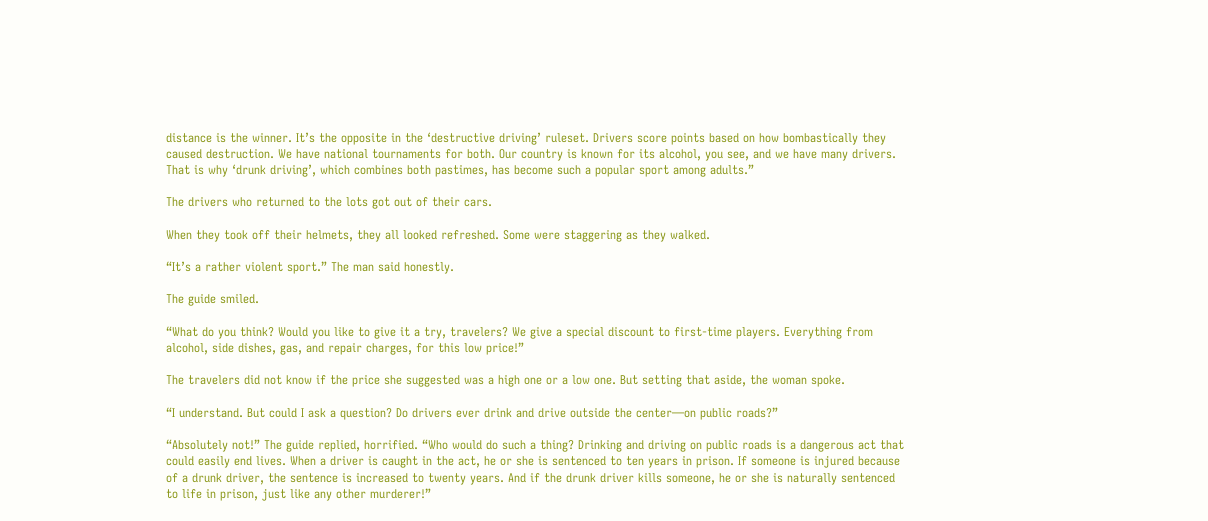distance is the winner. It’s the opposite in the ‘destructive driving’ ruleset. Drivers score points based on how bombastically they caused destruction. We have national tournaments for both. Our country is known for its alcohol, you see, and we have many drivers. That is why ‘drunk driving’, which combines both pastimes, has become such a popular sport among adults.”

The drivers who returned to the lots got out of their cars.

When they took off their helmets, they all looked refreshed. Some were staggering as they walked.

“It’s a rather violent sport.” The man said honestly.

The guide smiled.

“What do you think? Would you like to give it a try, travelers? We give a special discount to first-time players. Everything from alcohol, side dishes, gas, and repair charges, for this low price!”

The travelers did not know if the price she suggested was a high one or a low one. But setting that aside, the woman spoke.

“I understand. But could I ask a question? Do drivers ever drink and drive outside the center—on public roads?”

“Absolutely not!” The guide replied, horrified. “Who would do such a thing? Drinking and driving on public roads is a dangerous act that could easily end lives. When a driver is caught in the act, he or she is sentenced to ten years in prison. If someone is injured because of a drunk driver, the sentence is increased to twenty years. And if the drunk driver kills someone, he or she is naturally sentenced to life in prison, just like any other murderer!”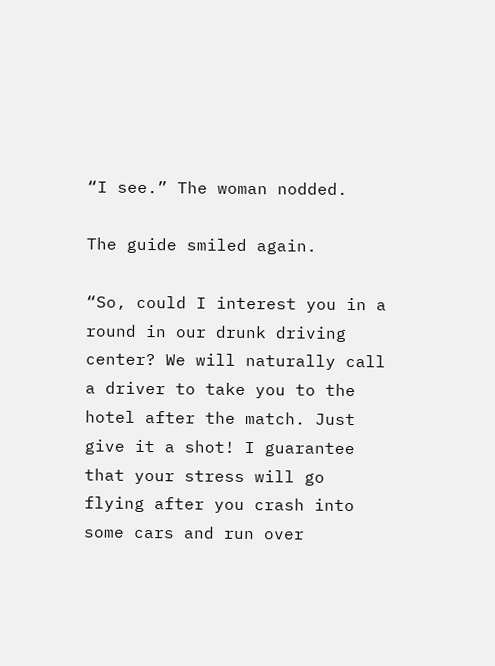“I see.” The woman nodded.

The guide smiled again.

“So, could I interest you in a round in our drunk driving center? We will naturally call a driver to take you to the hotel after the match. Just give it a shot! I guarantee that your stress will go flying after you crash into some cars and run over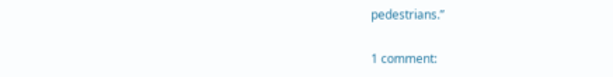pedestrians.”

1 comment: